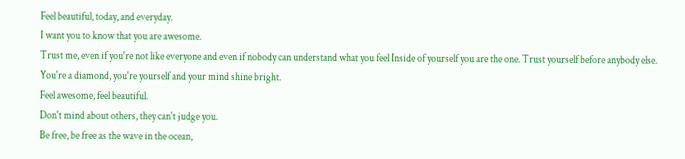Feel beautiful, today, and everyday.
I want you to know that you are awesome.
Trust me, even if you're not like everyone and even if nobody can understand what you feel Inside of yourself you are the one. Trust yourself before anybody else.
You're a diamond, you're yourself and your mind shine bright.
Feel awesome, feel beautiful.
Don't mind about others, they can't judge you.
Be free, be free as the wave in the ocean,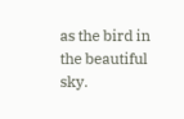as the bird in the beautiful sky.